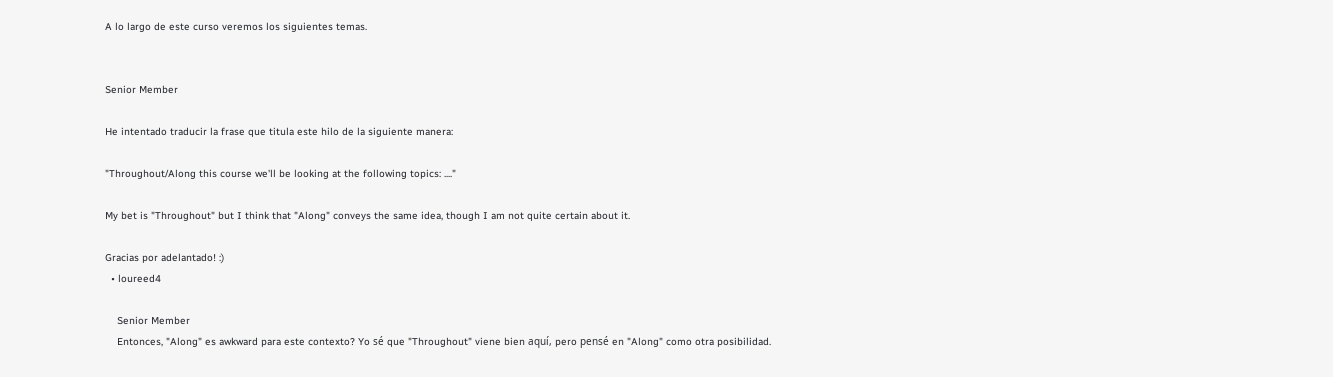A lo largo de este curso veremos los siguientes temas.


Senior Member

He intentado traducir la frase que titula este hilo de la siguiente manera:

"Throughout/Along this course we'll be looking at the following topics: ...."

My bet is "Throughout" but I think that "Along" conveys the same idea, though I am not quite certain about it.

Gracias por adelantado! :)
  • loureed4

    Senior Member
    Entonces, "Along" es awkward para este contexto? Yo sé que "Throughout" viene bien aquí, pero pensé en "Along" como otra posibilidad.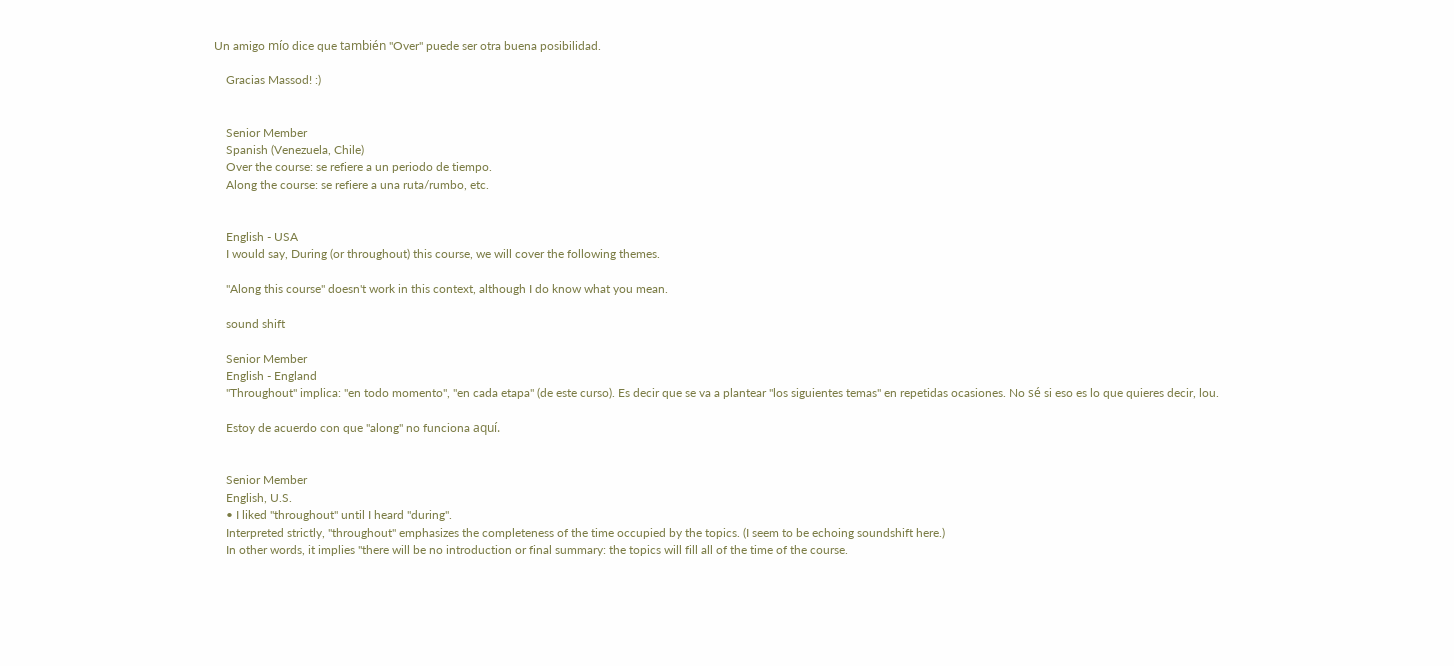Un amigo mío dice que también "Over" puede ser otra buena posibilidad.

    Gracias Massod! :)


    Senior Member
    Spanish (Venezuela, Chile)
    Over the course: se refiere a un periodo de tiempo.
    Along the course: se refiere a una ruta/rumbo, etc.


    English - USA
    I would say, During (or throughout) this course, we will cover the following themes.

    "Along this course" doesn't work in this context, although I do know what you mean.

    sound shift

    Senior Member
    English - England
    "Throughout" implica: "en todo momento", "en cada etapa" (de este curso). Es decir que se va a plantear "los siguientes temas" en repetidas ocasiones. No sé si eso es lo que quieres decir, lou.

    Estoy de acuerdo con que "along" no funciona aquí.


    Senior Member
    English, U.S.
    • I liked "throughout" until I heard "during".
    Interpreted strictly, "throughout" emphasizes the completeness of the time occupied by the topics. (I seem to be echoing soundshift here.)
    In other words, it implies "there will be no introduction or final summary: the topics will fill all of the time of the course.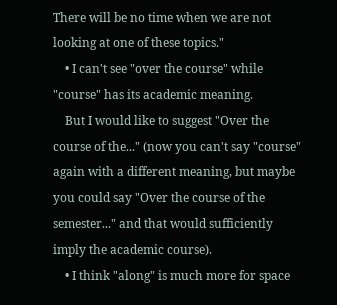There will be no time when we are not looking at one of these topics."
    • I can't see "over the course" while "course" has its academic meaning.
    But I would like to suggest "Over the course of the..." (now you can't say "course" again with a different meaning, but maybe you could say "Over the course of the semester..." and that would sufficiently imply the academic course).
    • I think "along" is much more for space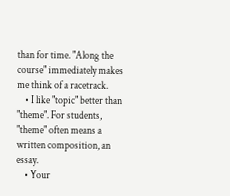than for time. "Along the course" immediately makes me think of a racetrack.
    • I like "topic" better than "theme". For students, "theme" often means a written composition, an essay.
    • Your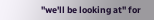"we'll be looking at" for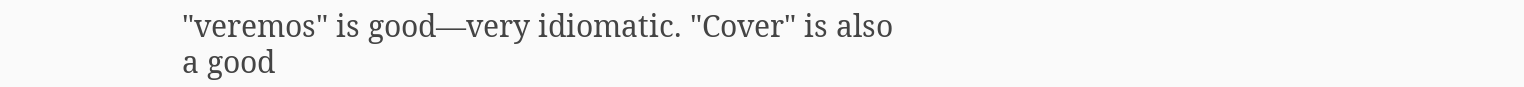"veremos" is good—very idiomatic. "Cover" is also a good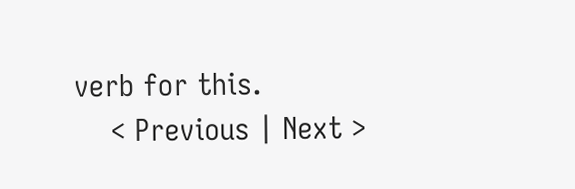verb for this.
    < Previous | Next >